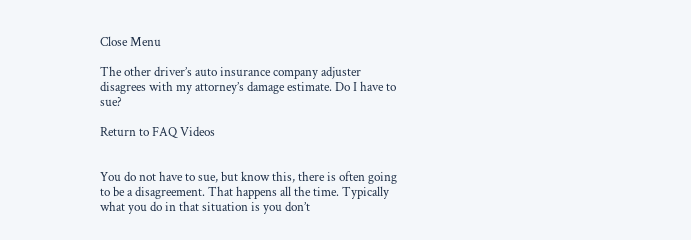Close Menu

The other driver’s auto insurance company adjuster disagrees with my attorney’s damage estimate. Do I have to sue?

Return to FAQ Videos


You do not have to sue, but know this, there is often going to be a disagreement. That happens all the time. Typically what you do in that situation is you don’t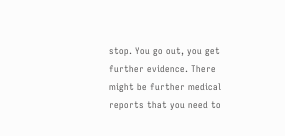stop. You go out, you get further evidence. There might be further medical reports that you need to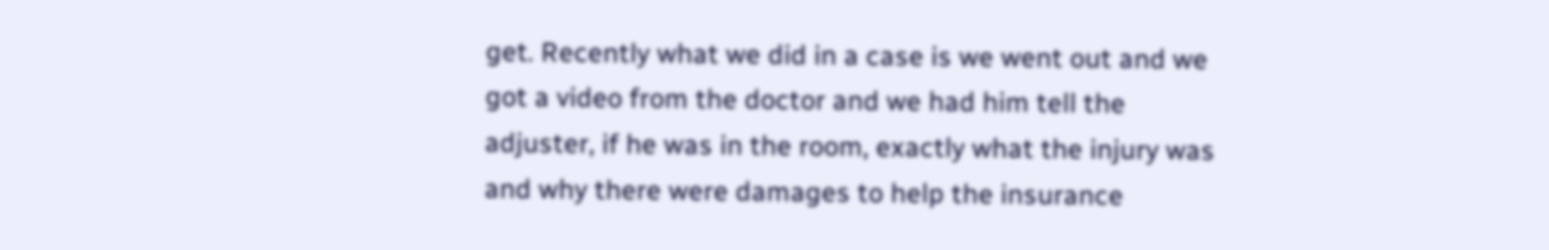get. Recently what we did in a case is we went out and we got a video from the doctor and we had him tell the adjuster, if he was in the room, exactly what the injury was and why there were damages to help the insurance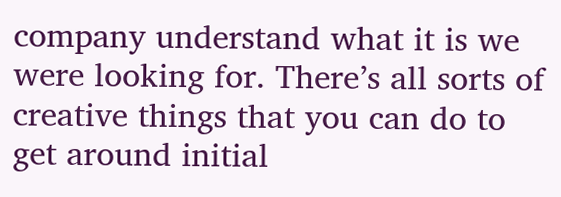company understand what it is we were looking for. There’s all sorts of creative things that you can do to get around initial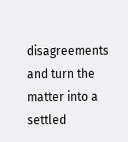disagreements and turn the matter into a settled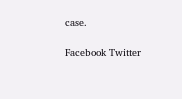case.

Facebook Twitter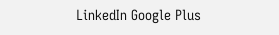LinkedIn Google Plus